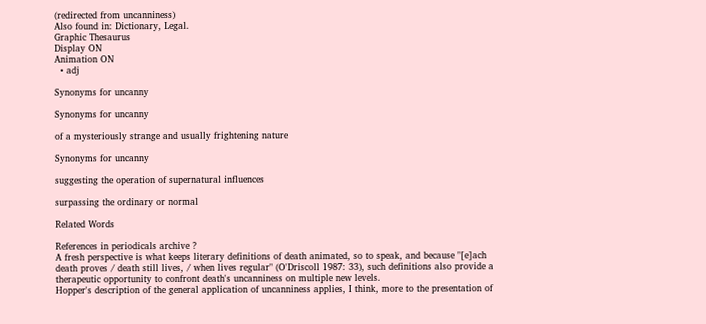(redirected from uncanniness)
Also found in: Dictionary, Legal.
Graphic Thesaurus
Display ON
Animation ON
  • adj

Synonyms for uncanny

Synonyms for uncanny

of a mysteriously strange and usually frightening nature

Synonyms for uncanny

suggesting the operation of supernatural influences

surpassing the ordinary or normal

Related Words

References in periodicals archive ?
A fresh perspective is what keeps literary definitions of death animated, so to speak, and because "[e]ach death proves / death still lives, / when lives regular" (O'Driscoll 1987: 33), such definitions also provide a therapeutic opportunity to confront death's uncanniness on multiple new levels.
Hopper's description of the general application of uncanniness applies, I think, more to the presentation of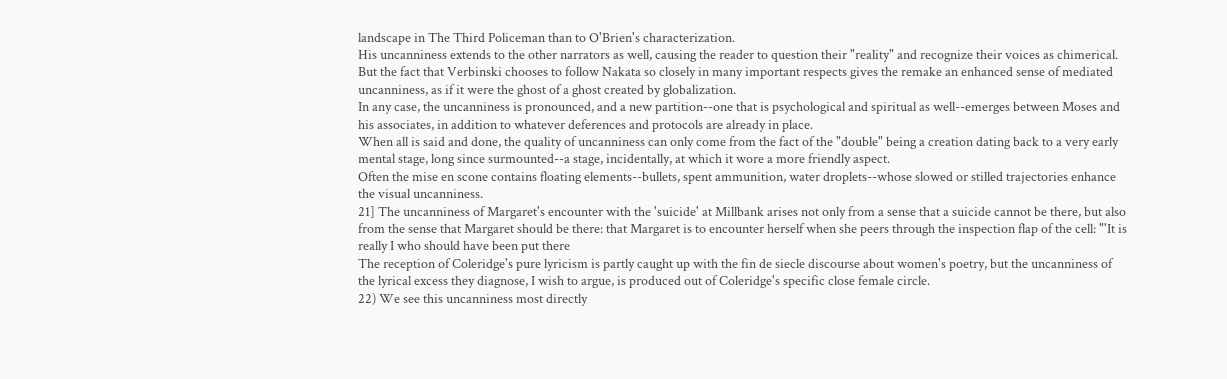landscape in The Third Policeman than to O'Brien's characterization.
His uncanniness extends to the other narrators as well, causing the reader to question their "reality" and recognize their voices as chimerical.
But the fact that Verbinski chooses to follow Nakata so closely in many important respects gives the remake an enhanced sense of mediated uncanniness, as if it were the ghost of a ghost created by globalization.
In any case, the uncanniness is pronounced, and a new partition--one that is psychological and spiritual as well--emerges between Moses and his associates, in addition to whatever deferences and protocols are already in place.
When all is said and done, the quality of uncanniness can only come from the fact of the "double" being a creation dating back to a very early mental stage, long since surmounted--a stage, incidentally, at which it wore a more friendly aspect.
Often the mise en scone contains floating elements--bullets, spent ammunition, water droplets--whose slowed or stilled trajectories enhance the visual uncanniness.
21] The uncanniness of Margaret's encounter with the 'suicide' at Millbank arises not only from a sense that a suicide cannot be there, but also from the sense that Margaret should be there: that Margaret is to encounter herself when she peers through the inspection flap of the cell: "'It is really I who should have been put there
The reception of Coleridge's pure lyricism is partly caught up with the fin de siecle discourse about women's poetry, but the uncanniness of the lyrical excess they diagnose, I wish to argue, is produced out of Coleridge's specific close female circle.
22) We see this uncanniness most directly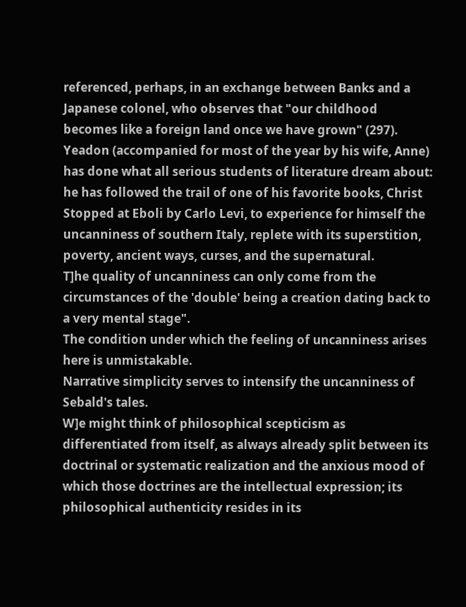referenced, perhaps, in an exchange between Banks and a Japanese colonel, who observes that "our childhood becomes like a foreign land once we have grown" (297).
Yeadon (accompanied for most of the year by his wife, Anne) has done what all serious students of literature dream about: he has followed the trail of one of his favorite books, Christ Stopped at Eboli by Carlo Levi, to experience for himself the uncanniness of southern Italy, replete with its superstition, poverty, ancient ways, curses, and the supernatural.
T]he quality of uncanniness can only come from the circumstances of the 'double' being a creation dating back to a very mental stage".
The condition under which the feeling of uncanniness arises here is unmistakable.
Narrative simplicity serves to intensify the uncanniness of Sebald's tales.
W]e might think of philosophical scepticism as differentiated from itself, as always already split between its doctrinal or systematic realization and the anxious mood of which those doctrines are the intellectual expression; its philosophical authenticity resides in its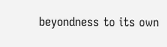beyondness to its own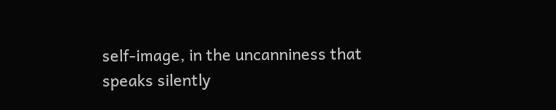self-image, in the uncanniness that speaks silently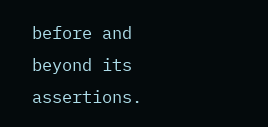before and beyond its assertions.